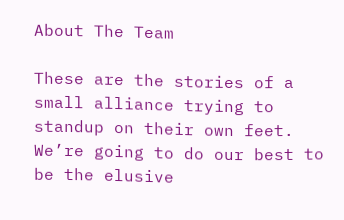About The Team

These are the stories of a small alliance trying to standup on their own feet. We’re going to do our best to be the elusive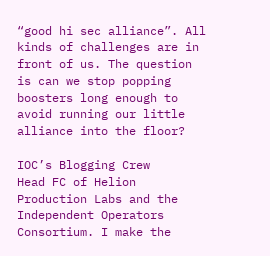“good hi sec alliance”. All kinds of challenges are in front of us. The question is can we stop popping boosters long enough to avoid running our little alliance into the floor?

IOC’s Blogging Crew
Head FC of Helion Production Labs and the Independent Operators Consortium. I make the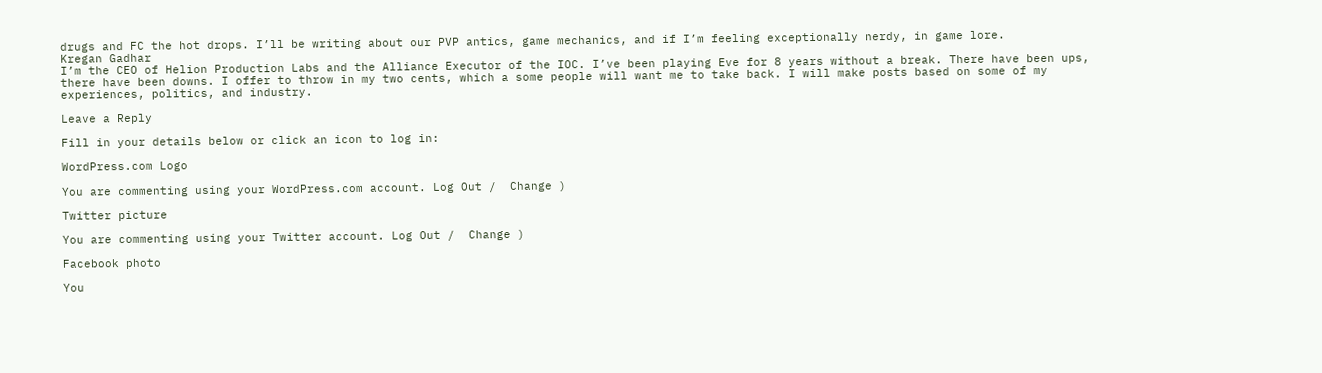drugs and FC the hot drops. I’ll be writing about our PVP antics, game mechanics, and if I’m feeling exceptionally nerdy, in game lore.
Kregan Gadhar
I’m the CEO of Helion Production Labs and the Alliance Executor of the IOC. I’ve been playing Eve for 8 years without a break. There have been ups, there have been downs. I offer to throw in my two cents, which a some people will want me to take back. I will make posts based on some of my experiences, politics, and industry.

Leave a Reply

Fill in your details below or click an icon to log in:

WordPress.com Logo

You are commenting using your WordPress.com account. Log Out /  Change )

Twitter picture

You are commenting using your Twitter account. Log Out /  Change )

Facebook photo

You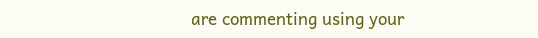are commenting using your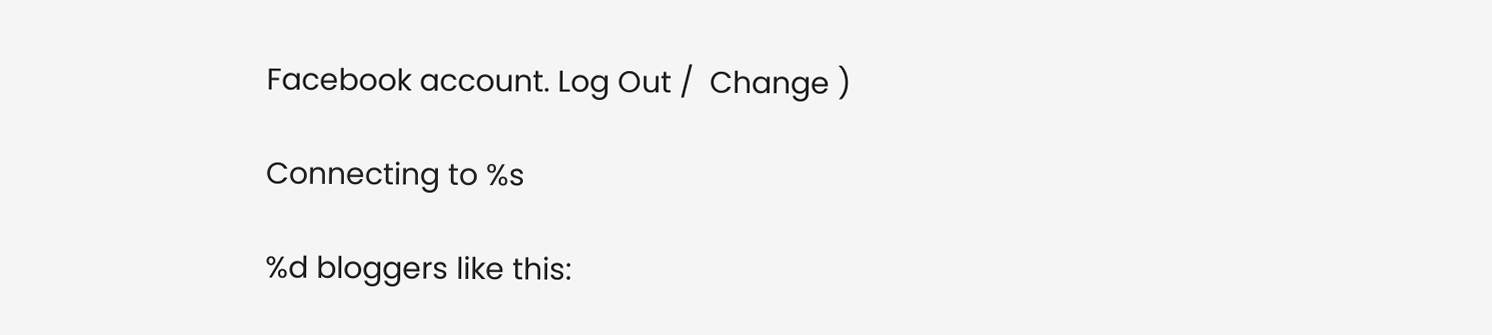Facebook account. Log Out /  Change )

Connecting to %s

%d bloggers like this: